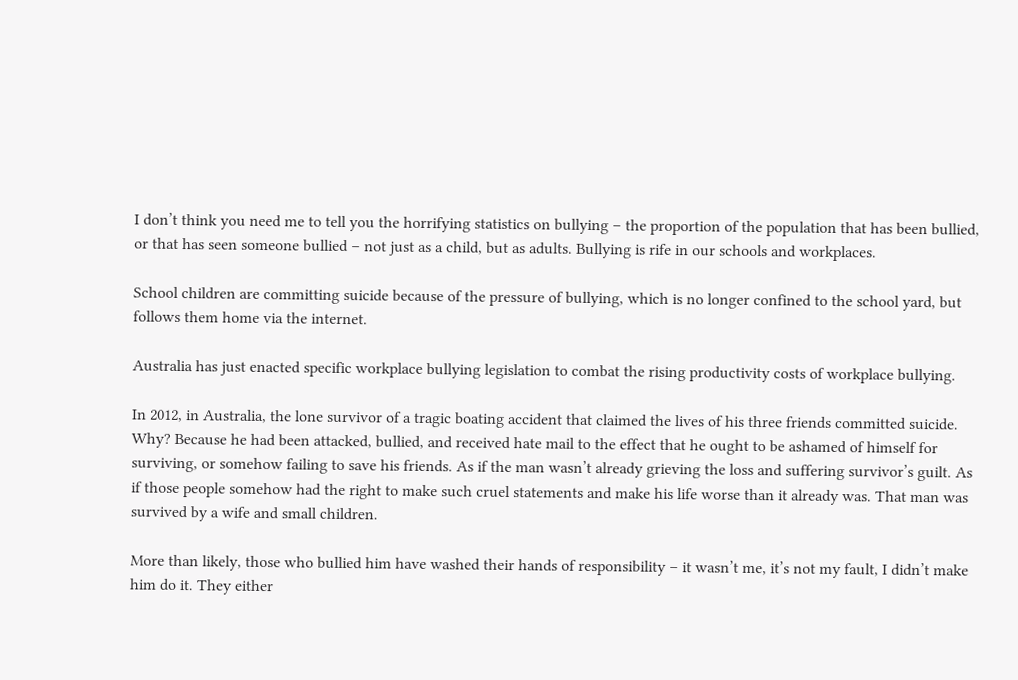I don’t think you need me to tell you the horrifying statistics on bullying – the proportion of the population that has been bullied, or that has seen someone bullied – not just as a child, but as adults. Bullying is rife in our schools and workplaces.

School children are committing suicide because of the pressure of bullying, which is no longer confined to the school yard, but follows them home via the internet.

Australia has just enacted specific workplace bullying legislation to combat the rising productivity costs of workplace bullying.

In 2012, in Australia, the lone survivor of a tragic boating accident that claimed the lives of his three friends committed suicide. Why? Because he had been attacked, bullied, and received hate mail to the effect that he ought to be ashamed of himself for surviving, or somehow failing to save his friends. As if the man wasn’t already grieving the loss and suffering survivor’s guilt. As if those people somehow had the right to make such cruel statements and make his life worse than it already was. That man was survived by a wife and small children.

More than likely, those who bullied him have washed their hands of responsibility – it wasn’t me, it’s not my fault, I didn’t make him do it. They either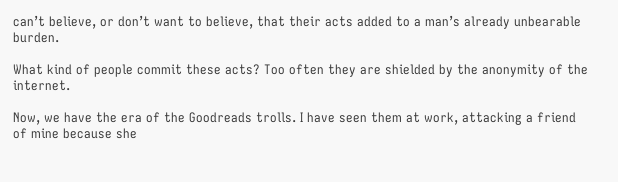can’t believe, or don’t want to believe, that their acts added to a man’s already unbearable burden.

What kind of people commit these acts? Too often they are shielded by the anonymity of the internet.

Now, we have the era of the Goodreads trolls. I have seen them at work, attacking a friend of mine because she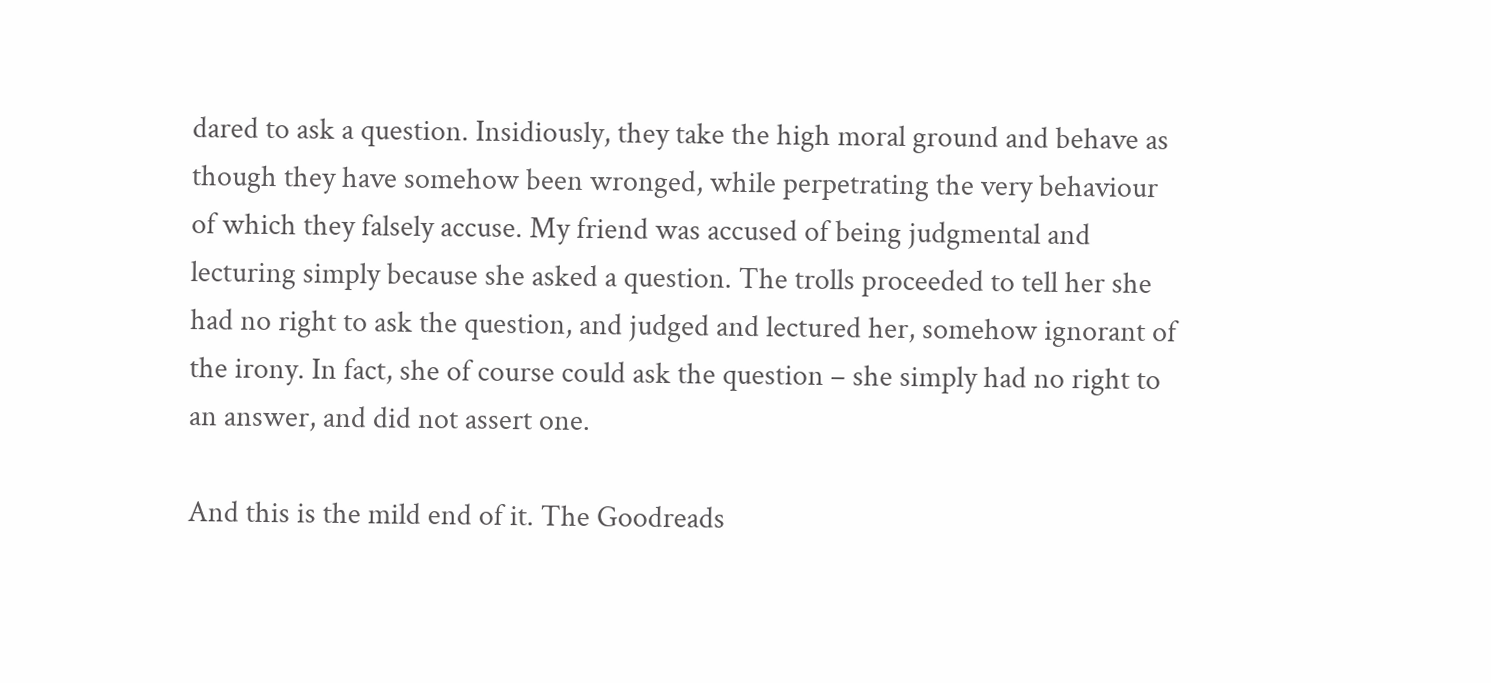dared to ask a question. Insidiously, they take the high moral ground and behave as though they have somehow been wronged, while perpetrating the very behaviour of which they falsely accuse. My friend was accused of being judgmental and lecturing simply because she asked a question. The trolls proceeded to tell her she had no right to ask the question, and judged and lectured her, somehow ignorant of the irony. In fact, she of course could ask the question – she simply had no right to an answer, and did not assert one.

And this is the mild end of it. The Goodreads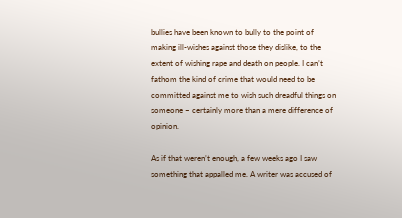bullies have been known to bully to the point of making ill-wishes against those they dislike, to the extent of wishing rape and death on people. I can’t fathom the kind of crime that would need to be committed against me to wish such dreadful things on someone – certainly more than a mere difference of opinion.

As if that weren’t enough, a few weeks ago I saw something that appalled me. A writer was accused of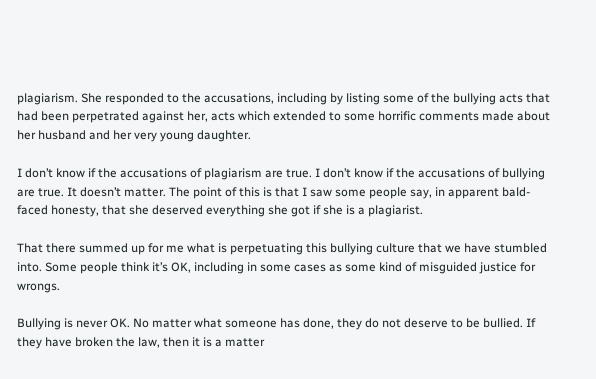plagiarism. She responded to the accusations, including by listing some of the bullying acts that had been perpetrated against her, acts which extended to some horrific comments made about her husband and her very young daughter.

I don’t know if the accusations of plagiarism are true. I don’t know if the accusations of bullying are true. It doesn’t matter. The point of this is that I saw some people say, in apparent bald-faced honesty, that she deserved everything she got if she is a plagiarist.

That there summed up for me what is perpetuating this bullying culture that we have stumbled into. Some people think it’s OK, including in some cases as some kind of misguided justice for wrongs.

Bullying is never OK. No matter what someone has done, they do not deserve to be bullied. If they have broken the law, then it is a matter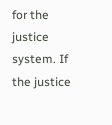for the justice system. If the justice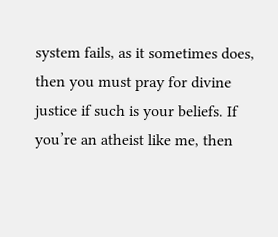system fails, as it sometimes does, then you must pray for divine justice if such is your beliefs. If you’re an atheist like me, then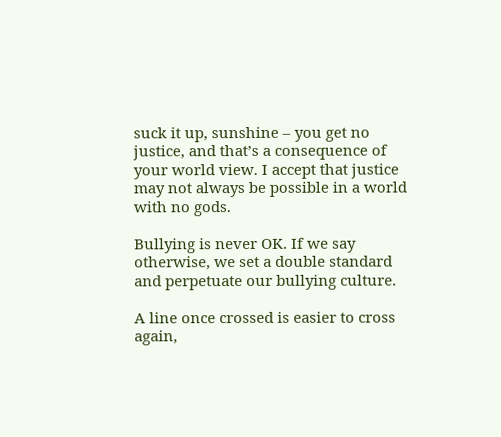suck it up, sunshine – you get no justice, and that’s a consequence of your world view. I accept that justice may not always be possible in a world with no gods.

Bullying is never OK. If we say otherwise, we set a double standard and perpetuate our bullying culture.

A line once crossed is easier to cross again,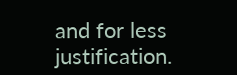and for less justification.